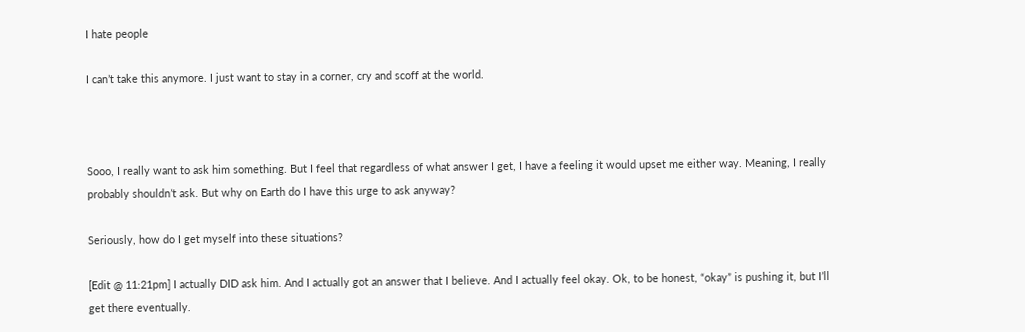I hate people

I can’t take this anymore. I just want to stay in a corner, cry and scoff at the world.



Sooo, I really want to ask him something. But I feel that regardless of what answer I get, I have a feeling it would upset me either way. Meaning, I really probably shouldn’t ask. But why on Earth do I have this urge to ask anyway?

Seriously, how do I get myself into these situations?

[Edit @ 11:21pm] I actually DID ask him. And I actually got an answer that I believe. And I actually feel okay. Ok, to be honest, “okay” is pushing it, but I’ll get there eventually.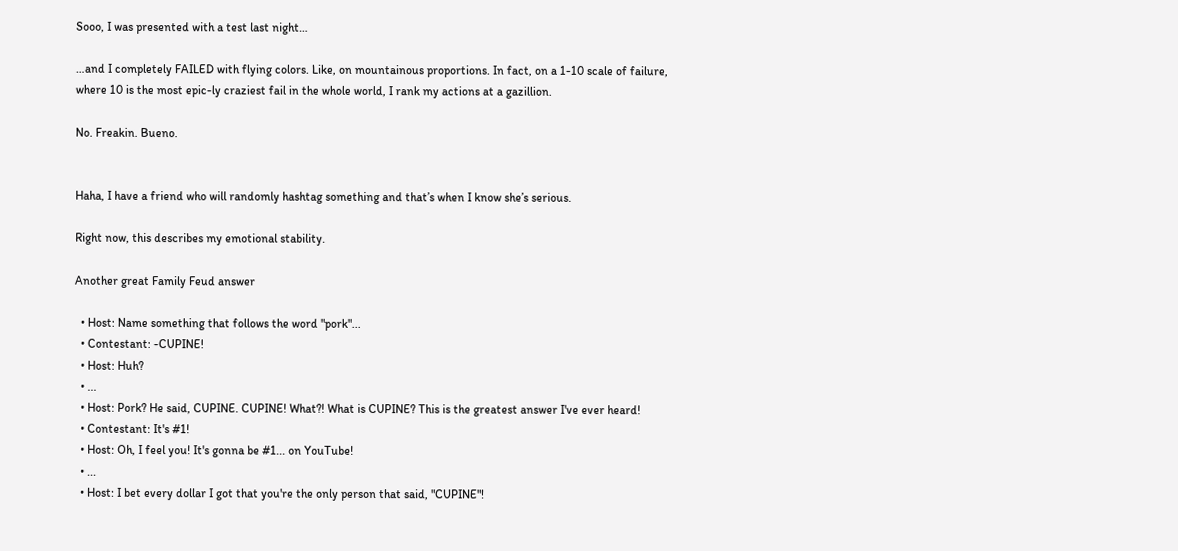Sooo, I was presented with a test last night…

…and I completely FAILED with flying colors. Like, on mountainous proportions. In fact, on a 1-10 scale of failure, where 10 is the most epic-ly craziest fail in the whole world, I rank my actions at a gazillion.

No. Freakin. Bueno.


Haha, I have a friend who will randomly hashtag something and that’s when I know she’s serious.

Right now, this describes my emotional stability.

Another great Family Feud answer

  • Host: Name something that follows the word "pork"...
  • Contestant: -CUPINE!
  • Host: Huh?
  • ...
  • Host: Pork? He said, CUPINE. CUPINE! What?! What is CUPINE? This is the greatest answer I've ever heard!
  • Contestant: It's #1!
  • Host: Oh, I feel you! It's gonna be #1... on YouTube!
  • ...
  • Host: I bet every dollar I got that you're the only person that said, "CUPINE"!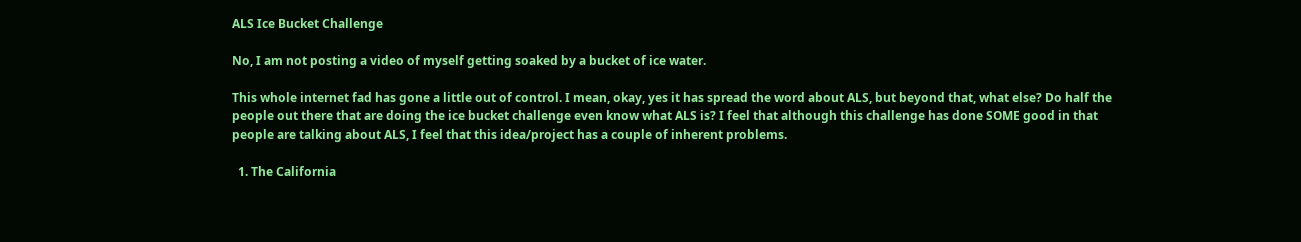ALS Ice Bucket Challenge

No, I am not posting a video of myself getting soaked by a bucket of ice water.

This whole internet fad has gone a little out of control. I mean, okay, yes it has spread the word about ALS, but beyond that, what else? Do half the people out there that are doing the ice bucket challenge even know what ALS is? I feel that although this challenge has done SOME good in that people are talking about ALS, I feel that this idea/project has a couple of inherent problems.

  1. The California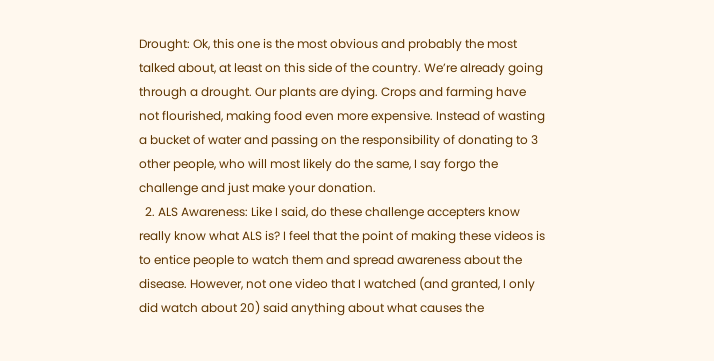Drought: Ok, this one is the most obvious and probably the most talked about, at least on this side of the country. We’re already going through a drought. Our plants are dying. Crops and farming have not flourished, making food even more expensive. Instead of wasting a bucket of water and passing on the responsibility of donating to 3 other people, who will most likely do the same, I say forgo the challenge and just make your donation.
  2. ALS Awareness: Like I said, do these challenge accepters know really know what ALS is? I feel that the point of making these videos is to entice people to watch them and spread awareness about the disease. However, not one video that I watched (and granted, I only did watch about 20) said anything about what causes the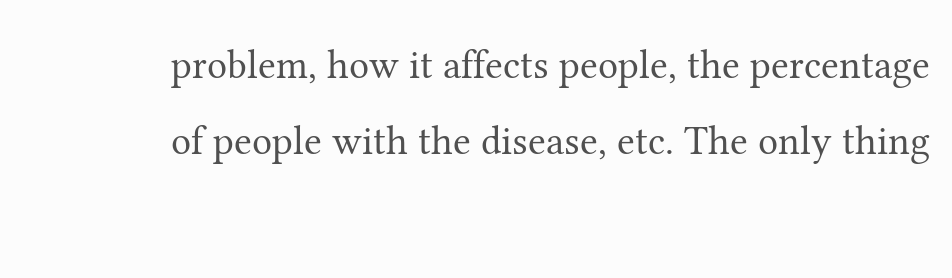problem, how it affects people, the percentage of people with the disease, etc. The only thing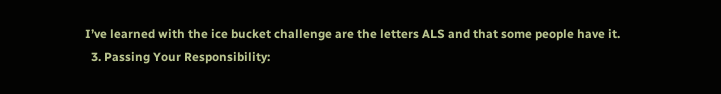I’ve learned with the ice bucket challenge are the letters ALS and that some people have it.
  3. Passing Your Responsibility: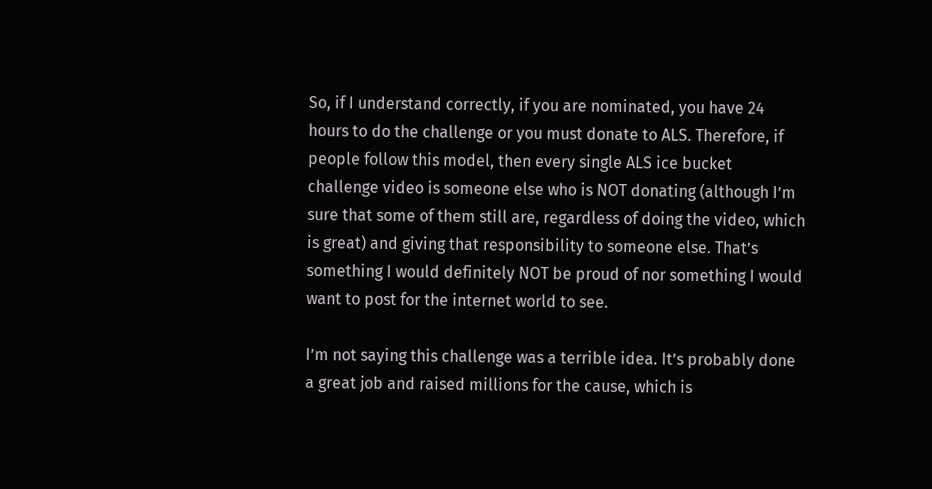So, if I understand correctly, if you are nominated, you have 24 hours to do the challenge or you must donate to ALS. Therefore, if people follow this model, then every single ALS ice bucket challenge video is someone else who is NOT donating (although I’m sure that some of them still are, regardless of doing the video, which is great) and giving that responsibility to someone else. That’s something I would definitely NOT be proud of nor something I would want to post for the internet world to see.

I’m not saying this challenge was a terrible idea. It’s probably done a great job and raised millions for the cause, which is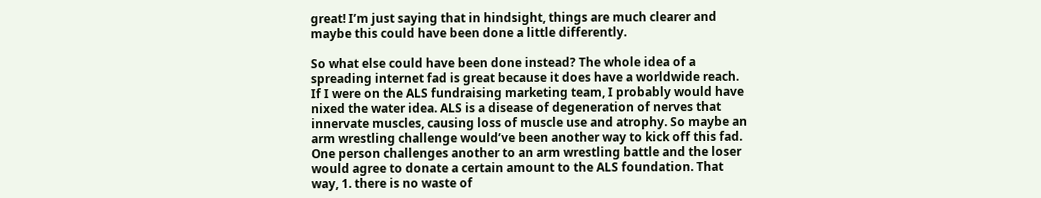great! I’m just saying that in hindsight, things are much clearer and maybe this could have been done a little differently.

So what else could have been done instead? The whole idea of a spreading internet fad is great because it does have a worldwide reach. If I were on the ALS fundraising marketing team, I probably would have nixed the water idea. ALS is a disease of degeneration of nerves that innervate muscles, causing loss of muscle use and atrophy. So maybe an arm wrestling challenge would’ve been another way to kick off this fad. One person challenges another to an arm wrestling battle and the loser would agree to donate a certain amount to the ALS foundation. That way, 1. there is no waste of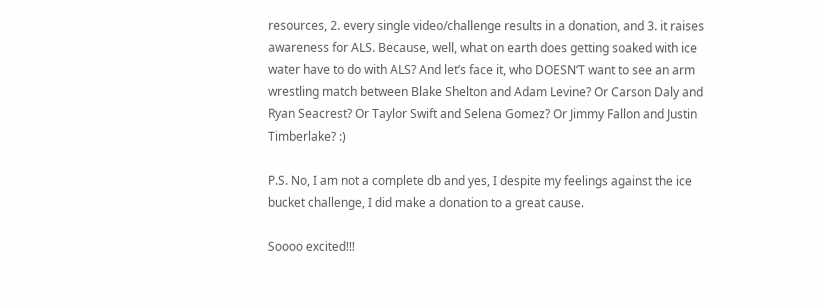resources, 2. every single video/challenge results in a donation, and 3. it raises awareness for ALS. Because, well, what on earth does getting soaked with ice water have to do with ALS? And let’s face it, who DOESN’T want to see an arm wrestling match between Blake Shelton and Adam Levine? Or Carson Daly and Ryan Seacrest? Or Taylor Swift and Selena Gomez? Or Jimmy Fallon and Justin Timberlake? :)

P.S. No, I am not a complete db and yes, I despite my feelings against the ice bucket challenge, I did make a donation to a great cause.

Soooo excited!!!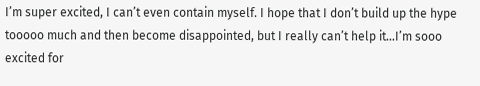I’m super excited, I can’t even contain myself. I hope that I don’t build up the hype tooooo much and then become disappointed, but I really can’t help it…I’m sooo excited for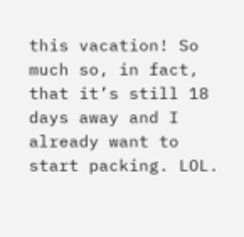this vacation! So much so, in fact, that it’s still 18 days away and I already want to start packing. LOL.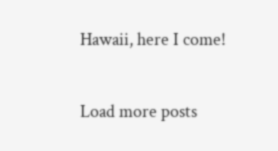Hawaii, here I come!

Load more posts